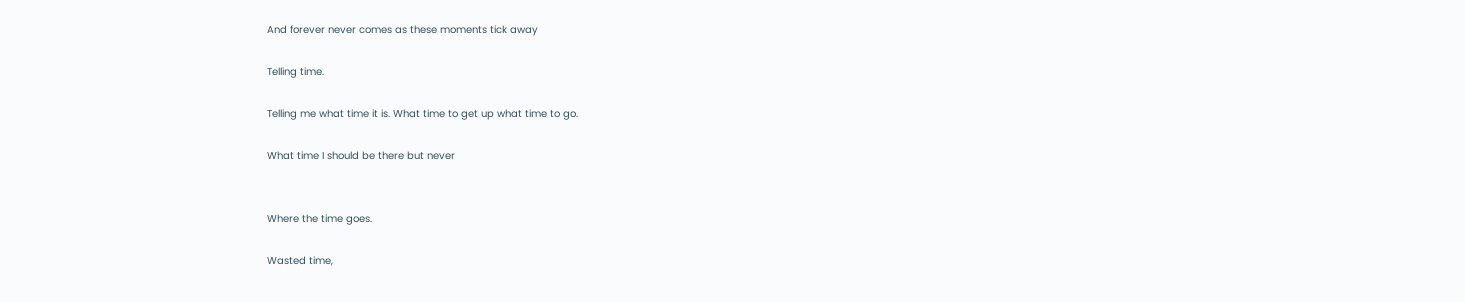And forever never comes as these moments tick away

Telling time.

Telling me what time it is. What time to get up what time to go.

What time I should be there but never


Where the time goes.

Wasted time,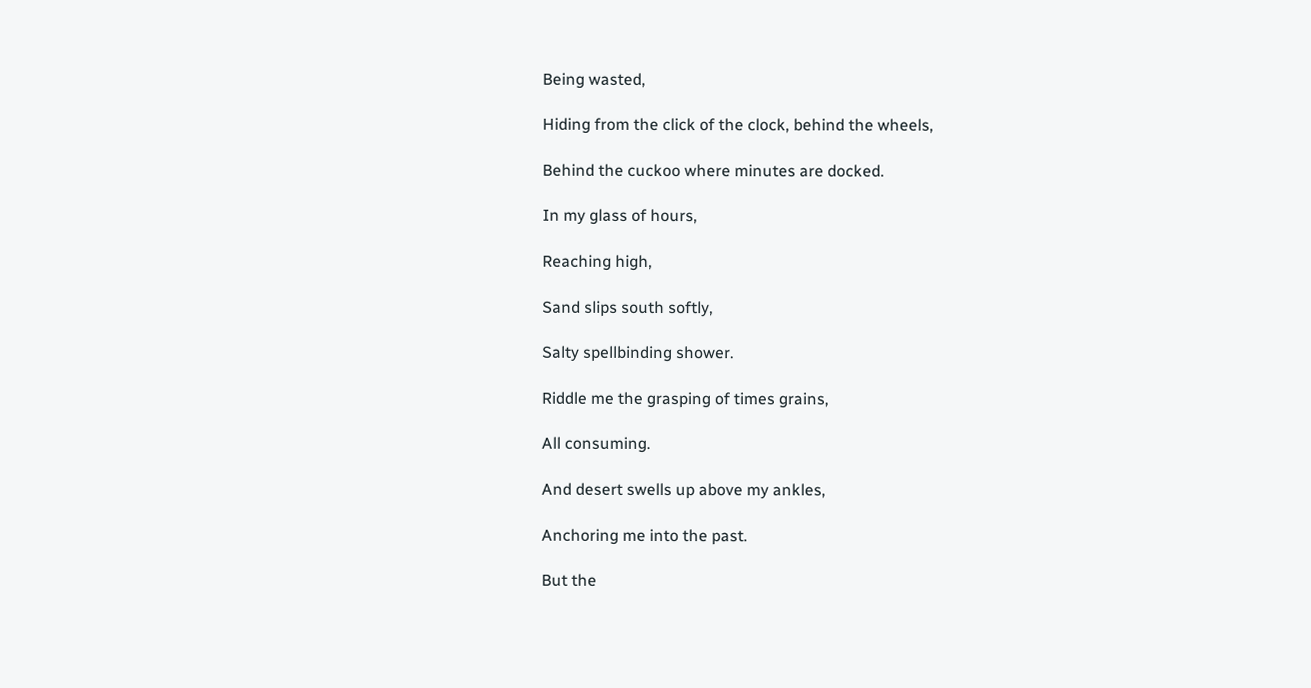Being wasted,

Hiding from the click of the clock, behind the wheels,

Behind the cuckoo where minutes are docked.

In my glass of hours,

Reaching high,

Sand slips south softly,

Salty spellbinding shower.

Riddle me the grasping of times grains,

All consuming.

And desert swells up above my ankles,

Anchoring me into the past.

But the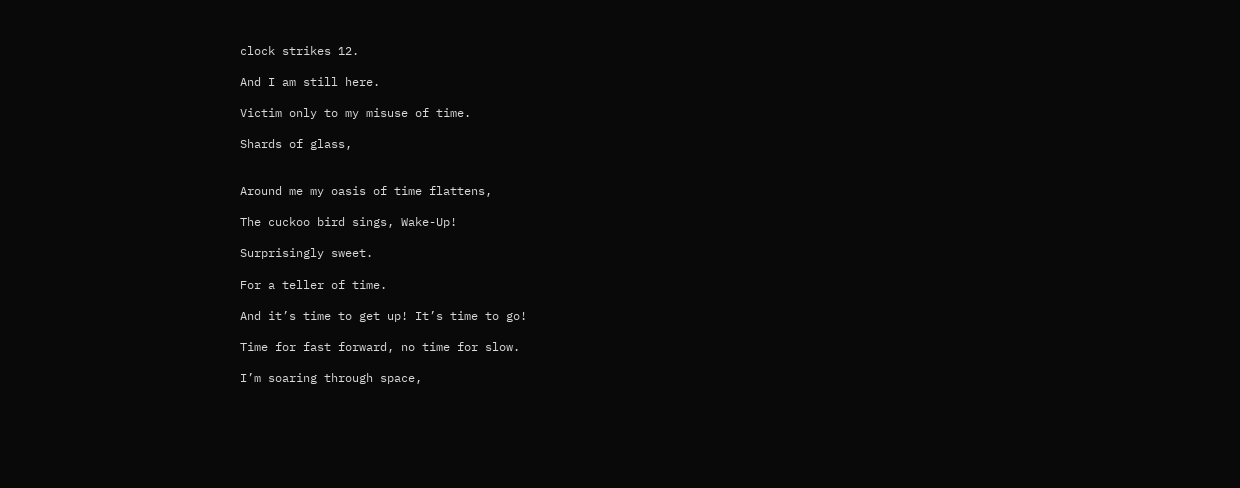clock strikes 12.

And I am still here.

Victim only to my misuse of time.

Shards of glass,


Around me my oasis of time flattens,

The cuckoo bird sings, Wake-Up!

Surprisingly sweet.

For a teller of time.

And it’s time to get up! It’s time to go!

Time for fast forward, no time for slow.

I’m soaring through space,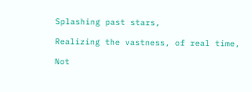Splashing past stars,

Realizing the vastness, of real time,

Not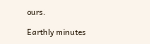ours.

Earthly minutes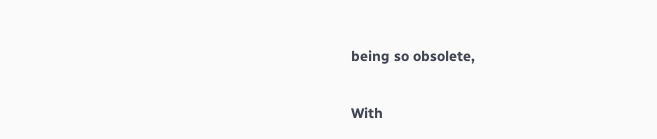being so obsolete,

With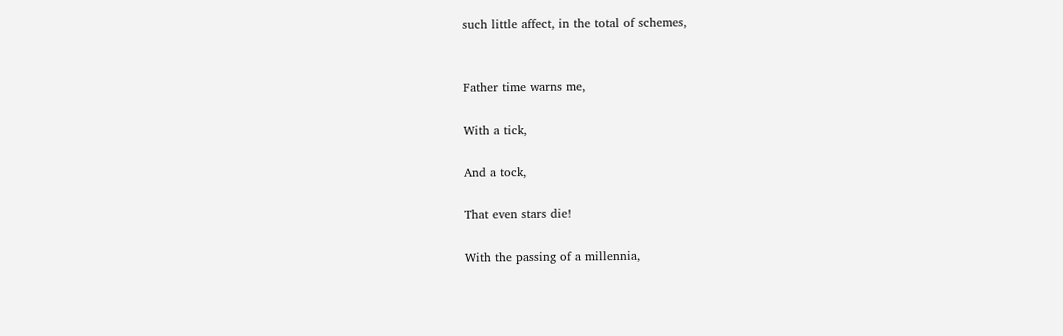such little affect, in the total of schemes,


Father time warns me,

With a tick,

And a tock,

That even stars die!

With the passing of a millennia,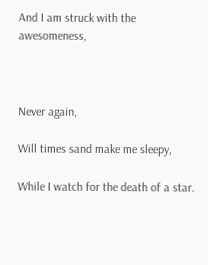And I am struck with the awesomeness,



Never again,

Will times sand make me sleepy,

While I watch for the death of a star.